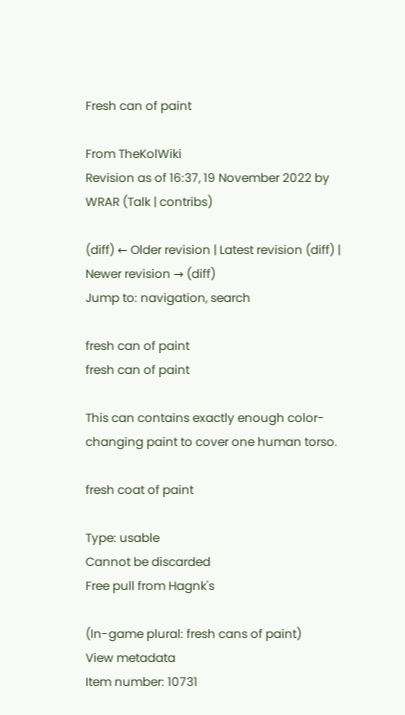Fresh can of paint

From TheKolWiki
Revision as of 16:37, 19 November 2022 by WRAR (Talk | contribs)

(diff) ← Older revision | Latest revision (diff) | Newer revision → (diff)
Jump to: navigation, search

fresh can of paint
fresh can of paint

This can contains exactly enough color-changing paint to cover one human torso.

fresh coat of paint

Type: usable
Cannot be discarded
Free pull from Hagnk's

(In-game plural: fresh cans of paint)
View metadata
Item number: 10731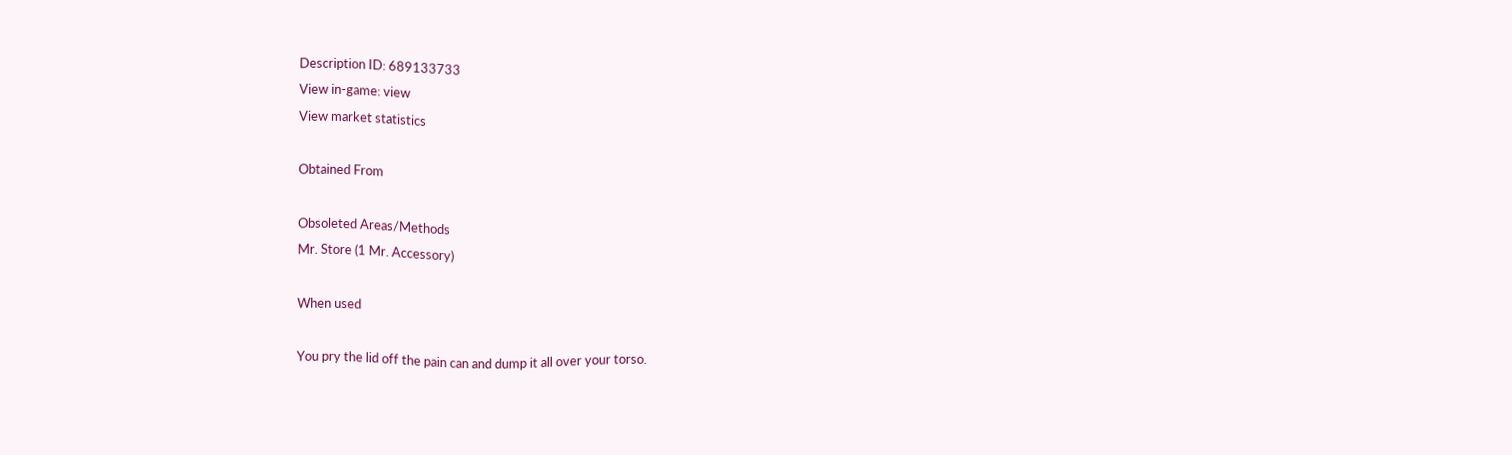Description ID: 689133733
View in-game: view
View market statistics

Obtained From

Obsoleted Areas/Methods
Mr. Store (1 Mr. Accessory)

When used

You pry the lid off the pain can and dump it all over your torso.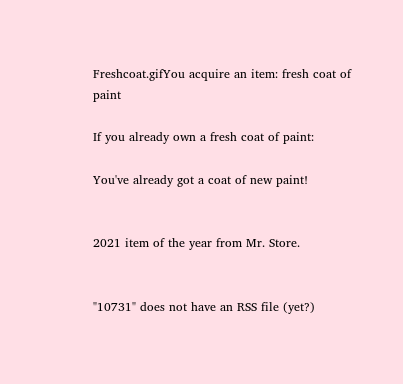Freshcoat.gifYou acquire an item: fresh coat of paint

If you already own a fresh coat of paint:

You've already got a coat of new paint!


2021 item of the year from Mr. Store.


"10731" does not have an RSS file (yet?)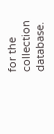for the collection database.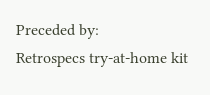Preceded by:
Retrospecs try-at-home kit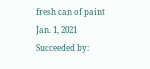fresh can of paint
Jan. 1, 2021
Succeeded by: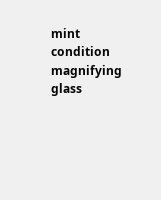mint condition magnifying glass